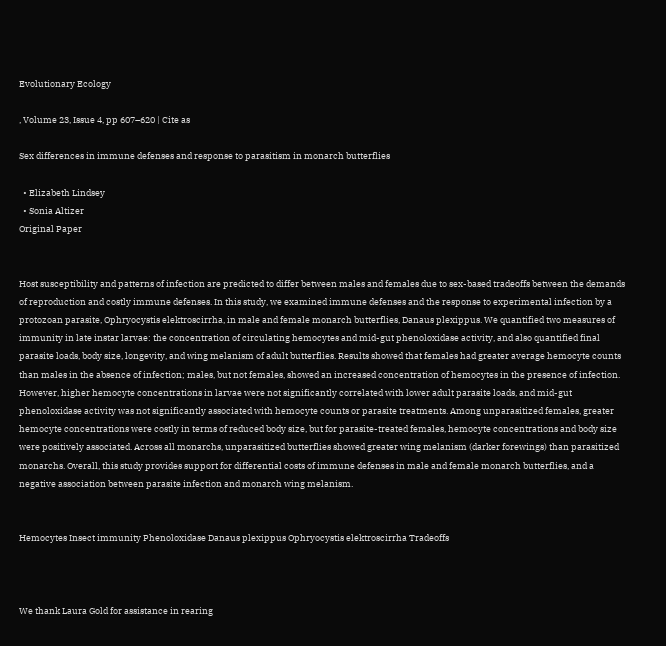Evolutionary Ecology

, Volume 23, Issue 4, pp 607–620 | Cite as

Sex differences in immune defenses and response to parasitism in monarch butterflies

  • Elizabeth Lindsey
  • Sonia Altizer
Original Paper


Host susceptibility and patterns of infection are predicted to differ between males and females due to sex-based tradeoffs between the demands of reproduction and costly immune defenses. In this study, we examined immune defenses and the response to experimental infection by a protozoan parasite, Ophryocystis elektroscirrha, in male and female monarch butterflies, Danaus plexippus. We quantified two measures of immunity in late instar larvae: the concentration of circulating hemocytes and mid-gut phenoloxidase activity, and also quantified final parasite loads, body size, longevity, and wing melanism of adult butterflies. Results showed that females had greater average hemocyte counts than males in the absence of infection; males, but not females, showed an increased concentration of hemocytes in the presence of infection. However, higher hemocyte concentrations in larvae were not significantly correlated with lower adult parasite loads, and mid-gut phenoloxidase activity was not significantly associated with hemocyte counts or parasite treatments. Among unparasitized females, greater hemocyte concentrations were costly in terms of reduced body size, but for parasite-treated females, hemocyte concentrations and body size were positively associated. Across all monarchs, unparasitized butterflies showed greater wing melanism (darker forewings) than parasitized monarchs. Overall, this study provides support for differential costs of immune defenses in male and female monarch butterflies, and a negative association between parasite infection and monarch wing melanism.


Hemocytes Insect immunity Phenoloxidase Danaus plexippus Ophryocystis elektroscirrha Tradeoffs



We thank Laura Gold for assistance in rearing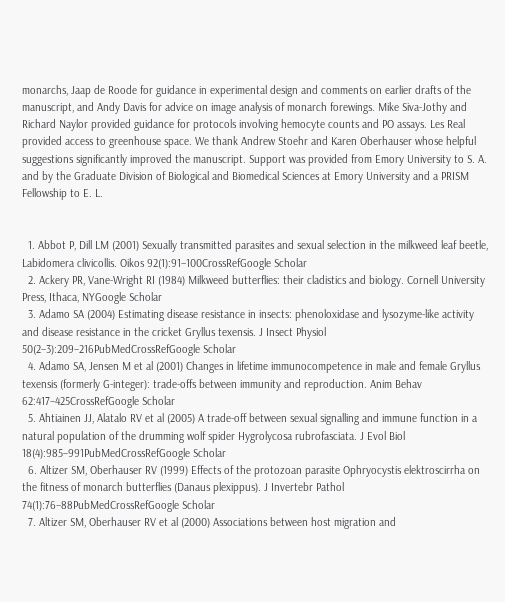monarchs, Jaap de Roode for guidance in experimental design and comments on earlier drafts of the manuscript, and Andy Davis for advice on image analysis of monarch forewings. Mike Siva-Jothy and Richard Naylor provided guidance for protocols involving hemocyte counts and PO assays. Les Real provided access to greenhouse space. We thank Andrew Stoehr and Karen Oberhauser whose helpful suggestions significantly improved the manuscript. Support was provided from Emory University to S. A. and by the Graduate Division of Biological and Biomedical Sciences at Emory University and a PRISM Fellowship to E. L.


  1. Abbot P, Dill LM (2001) Sexually transmitted parasites and sexual selection in the milkweed leaf beetle, Labidomera clivicollis. Oikos 92(1):91–100CrossRefGoogle Scholar
  2. Ackery PR, Vane-Wright RI (1984) Milkweed butterflies: their cladistics and biology. Cornell University Press, Ithaca, NYGoogle Scholar
  3. Adamo SA (2004) Estimating disease resistance in insects: phenoloxidase and lysozyme-like activity and disease resistance in the cricket Gryllus texensis. J Insect Physiol 50(2–3):209–216PubMedCrossRefGoogle Scholar
  4. Adamo SA, Jensen M et al (2001) Changes in lifetime immunocompetence in male and female Gryllus texensis (formerly G-integer): trade-offs between immunity and reproduction. Anim Behav 62:417–425CrossRefGoogle Scholar
  5. Ahtiainen JJ, Alatalo RV et al (2005) A trade-off between sexual signalling and immune function in a natural population of the drumming wolf spider Hygrolycosa rubrofasciata. J Evol Biol 18(4):985–991PubMedCrossRefGoogle Scholar
  6. Altizer SM, Oberhauser RV (1999) Effects of the protozoan parasite Ophryocystis elektroscirrha on the fitness of monarch butterflies (Danaus plexippus). J Invertebr Pathol 74(1):76–88PubMedCrossRefGoogle Scholar
  7. Altizer SM, Oberhauser RV et al (2000) Associations between host migration and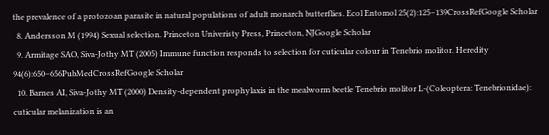the prevalence of a protozoan parasite in natural populations of adult monarch butterflies. Ecol Entomol 25(2):125–139CrossRefGoogle Scholar
  8. Andersson M (1994) Sexual selection. Princeton Univeristy Press, Princeton, NJGoogle Scholar
  9. Armitage SAO, Siva-Jothy MT (2005) Immune function responds to selection for cuticular colour in Tenebrio molitor. Heredity 94(6):650–656PubMedCrossRefGoogle Scholar
  10. Barnes AI, Siva-Jothy MT (2000) Density-dependent prophylaxis in the mealworm beetle Tenebrio molitor L-(Coleoptera: Tenebrionidae): cuticular melanization is an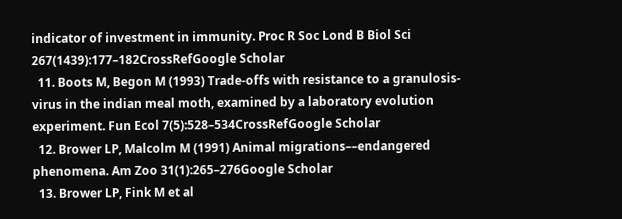indicator of investment in immunity. Proc R Soc Lond B Biol Sci 267(1439):177–182CrossRefGoogle Scholar
  11. Boots M, Begon M (1993) Trade-offs with resistance to a granulosis-virus in the indian meal moth, examined by a laboratory evolution experiment. Fun Ecol 7(5):528–534CrossRefGoogle Scholar
  12. Brower LP, Malcolm M (1991) Animal migrations––endangered phenomena. Am Zoo 31(1):265–276Google Scholar
  13. Brower LP, Fink M et al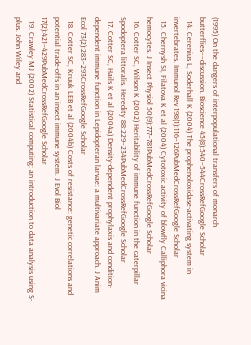(1995) On the dangers of interpopulational transfers of monarch butterflies––discussion. Bioscience 45(8):540–544CrossRefGoogle Scholar
  14. Cerenius L, Soderhall K (2004) The prophenoloxidase-activating system in invertebrates. Immunol Rev 198(1):116–126PubMedCrossRefGoogle Scholar
  15. Chernysh SI, Filatova K et al (2004) Cytotoxic activity of blowfly Calliphora vicina hemocytes. J Insect Physiol 50(9):777–781PubMedCrossRefGoogle Scholar
  16. Cotter SC, Wilson K (2002) Heritability of immune function in the caterpillar Spodoptera littoralis. Heredity 88:229–234PubMedCrossRefGoogle Scholar
  17. Cotter SC, Hails K et al (2004a) Density-dependent prophylaxis and condition-dependent immune function in Lepidopteran larvae: a multivariate approach. J Anim Ecol 73(2):283–293CrossRefGoogle Scholar
  18. Cotter SC, Kruuk LEB et al (2004b) Costs of resistance: genetic correlations and potential trade-offs in an insect immune system. J Evol Biol 17(2):421–429PubMedCrossRefGoogle Scholar
  19. Crawley MJ (2002) Statistical computing: an introduction to data analysis using S-plus. John Wiley and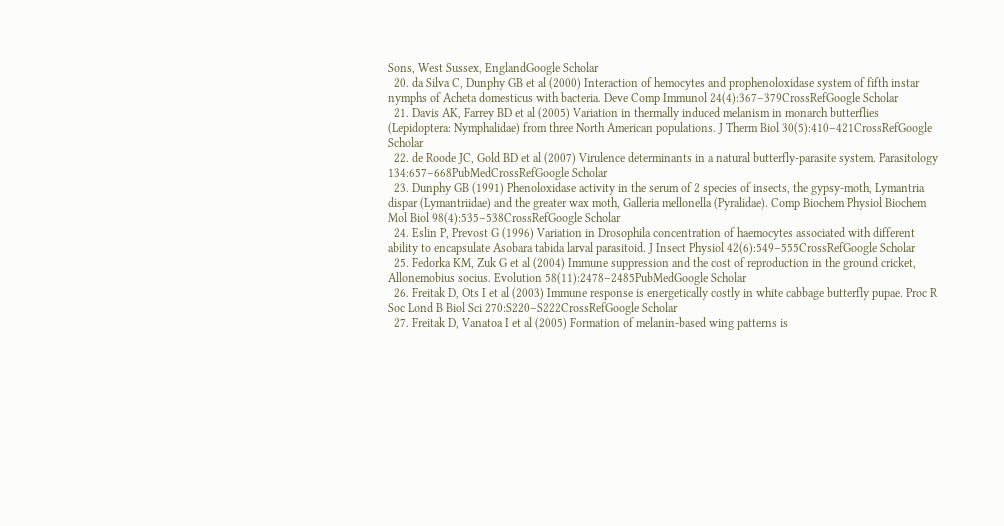Sons, West Sussex, EnglandGoogle Scholar
  20. da Silva C, Dunphy GB et al (2000) Interaction of hemocytes and prophenoloxidase system of fifth instar nymphs of Acheta domesticus with bacteria. Deve Comp Immunol 24(4):367–379CrossRefGoogle Scholar
  21. Davis AK, Farrey BD et al (2005) Variation in thermally induced melanism in monarch butterflies (Lepidoptera: Nymphalidae) from three North American populations. J Therm Biol 30(5):410–421CrossRefGoogle Scholar
  22. de Roode JC, Gold BD et al (2007) Virulence determinants in a natural butterfly-parasite system. Parasitology 134:657–668PubMedCrossRefGoogle Scholar
  23. Dunphy GB (1991) Phenoloxidase activity in the serum of 2 species of insects, the gypsy-moth, Lymantria dispar (Lymantriidae) and the greater wax moth, Galleria mellonella (Pyralidae). Comp Biochem Physiol Biochem Mol Biol 98(4):535–538CrossRefGoogle Scholar
  24. Eslin P, Prevost G (1996) Variation in Drosophila concentration of haemocytes associated with different ability to encapsulate Asobara tabida larval parasitoid. J Insect Physiol 42(6):549–555CrossRefGoogle Scholar
  25. Fedorka KM, Zuk G et al (2004) Immune suppression and the cost of reproduction in the ground cricket, Allonemobius socius. Evolution 58(11):2478–2485PubMedGoogle Scholar
  26. Freitak D, Ots I et al (2003) Immune response is energetically costly in white cabbage butterfly pupae. Proc R Soc Lond B Biol Sci 270:S220–S222CrossRefGoogle Scholar
  27. Freitak D, Vanatoa I et al (2005) Formation of melanin-based wing patterns is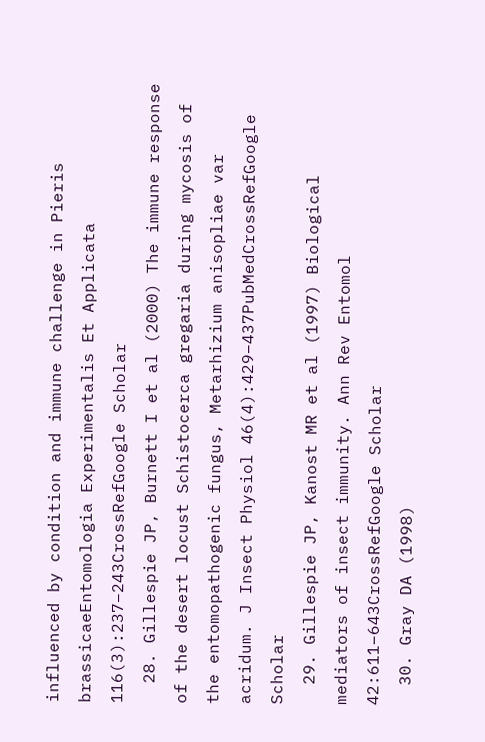influenced by condition and immune challenge in Pieris brassicaeEntomologia Experimentalis Et Applicata 116(3):237–243CrossRefGoogle Scholar
  28. Gillespie JP, Burnett I et al (2000) The immune response of the desert locust Schistocerca gregaria during mycosis of the entomopathogenic fungus, Metarhizium anisopliae var acridum. J Insect Physiol 46(4):429–437PubMedCrossRefGoogle Scholar
  29. Gillespie JP, Kanost MR et al (1997) Biological mediators of insect immunity. Ann Rev Entomol 42:611–643CrossRefGoogle Scholar
  30. Gray DA (1998)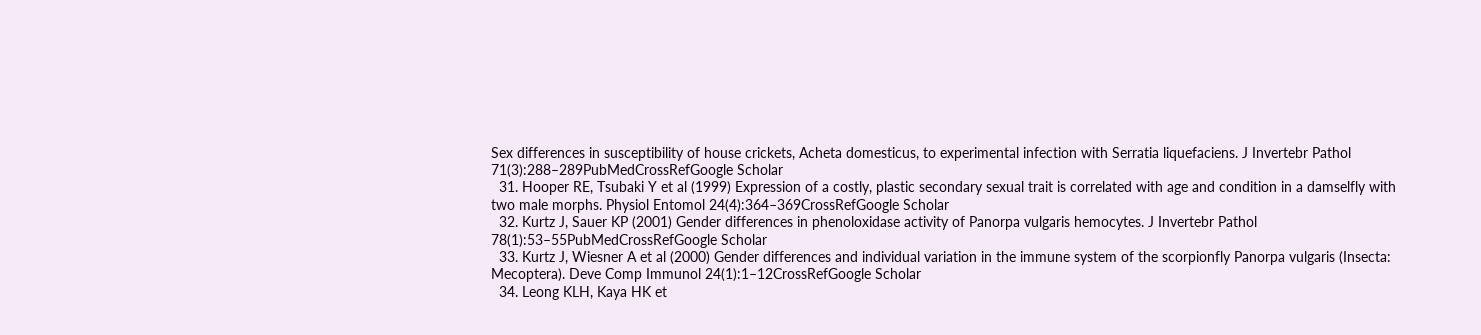Sex differences in susceptibility of house crickets, Acheta domesticus, to experimental infection with Serratia liquefaciens. J Invertebr Pathol 71(3):288–289PubMedCrossRefGoogle Scholar
  31. Hooper RE, Tsubaki Y et al (1999) Expression of a costly, plastic secondary sexual trait is correlated with age and condition in a damselfly with two male morphs. Physiol Entomol 24(4):364–369CrossRefGoogle Scholar
  32. Kurtz J, Sauer KP (2001) Gender differences in phenoloxidase activity of Panorpa vulgaris hemocytes. J Invertebr Pathol 78(1):53–55PubMedCrossRefGoogle Scholar
  33. Kurtz J, Wiesner A et al (2000) Gender differences and individual variation in the immune system of the scorpionfly Panorpa vulgaris (Insecta: Mecoptera). Deve Comp Immunol 24(1):1–12CrossRefGoogle Scholar
  34. Leong KLH, Kaya HK et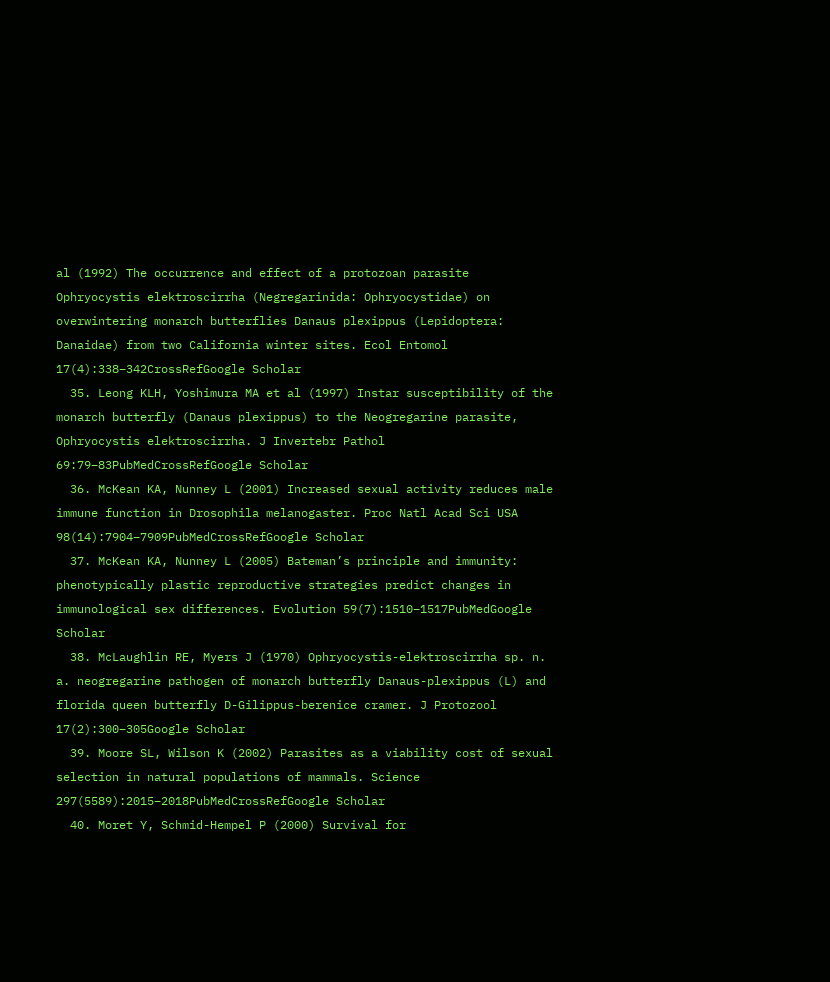al (1992) The occurrence and effect of a protozoan parasite Ophryocystis elektroscirrha (Negregarinida: Ophryocystidae) on overwintering monarch butterflies Danaus plexippus (Lepidoptera: Danaidae) from two California winter sites. Ecol Entomol 17(4):338–342CrossRefGoogle Scholar
  35. Leong KLH, Yoshimura MA et al (1997) Instar susceptibility of the monarch butterfly (Danaus plexippus) to the Neogregarine parasite, Ophryocystis elektroscirrha. J Invertebr Pathol 69:79–83PubMedCrossRefGoogle Scholar
  36. McKean KA, Nunney L (2001) Increased sexual activity reduces male immune function in Drosophila melanogaster. Proc Natl Acad Sci USA 98(14):7904–7909PubMedCrossRefGoogle Scholar
  37. McKean KA, Nunney L (2005) Bateman’s principle and immunity: phenotypically plastic reproductive strategies predict changes in immunological sex differences. Evolution 59(7):1510–1517PubMedGoogle Scholar
  38. McLaughlin RE, Myers J (1970) Ophryocystis-elektroscirrha sp. n. a. neogregarine pathogen of monarch butterfly Danaus-plexippus (L) and florida queen butterfly D-Gilippus-berenice cramer. J Protozool 17(2):300–305Google Scholar
  39. Moore SL, Wilson K (2002) Parasites as a viability cost of sexual selection in natural populations of mammals. Science 297(5589):2015–2018PubMedCrossRefGoogle Scholar
  40. Moret Y, Schmid-Hempel P (2000) Survival for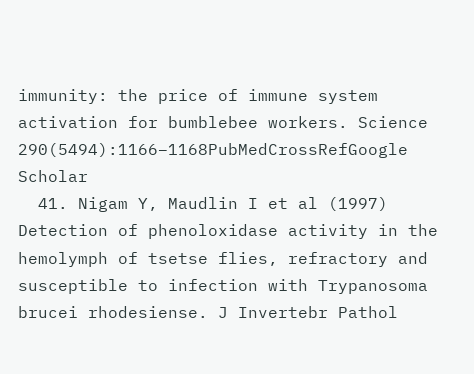immunity: the price of immune system activation for bumblebee workers. Science 290(5494):1166–1168PubMedCrossRefGoogle Scholar
  41. Nigam Y, Maudlin I et al (1997) Detection of phenoloxidase activity in the hemolymph of tsetse flies, refractory and susceptible to infection with Trypanosoma brucei rhodesiense. J Invertebr Pathol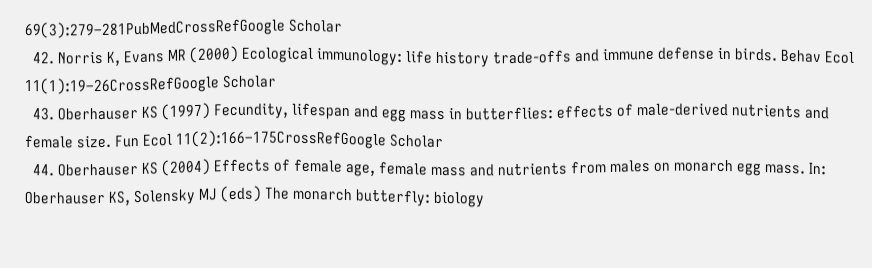69(3):279–281PubMedCrossRefGoogle Scholar
  42. Norris K, Evans MR (2000) Ecological immunology: life history trade-offs and immune defense in birds. Behav Ecol 11(1):19–26CrossRefGoogle Scholar
  43. Oberhauser KS (1997) Fecundity, lifespan and egg mass in butterflies: effects of male-derived nutrients and female size. Fun Ecol 11(2):166–175CrossRefGoogle Scholar
  44. Oberhauser KS (2004) Effects of female age, female mass and nutrients from males on monarch egg mass. In: Oberhauser KS, Solensky MJ (eds) The monarch butterfly: biology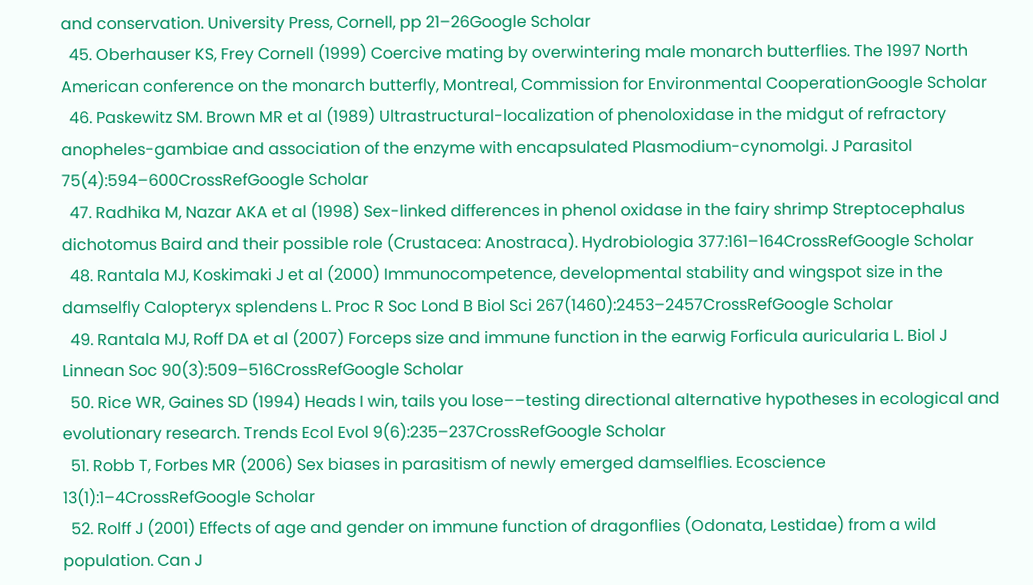and conservation. University Press, Cornell, pp 21–26Google Scholar
  45. Oberhauser KS, Frey Cornell (1999) Coercive mating by overwintering male monarch butterflies. The 1997 North American conference on the monarch butterfly, Montreal, Commission for Environmental CooperationGoogle Scholar
  46. Paskewitz SM. Brown MR et al (1989) Ultrastructural-localization of phenoloxidase in the midgut of refractory anopheles-gambiae and association of the enzyme with encapsulated Plasmodium-cynomolgi. J Parasitol 75(4):594–600CrossRefGoogle Scholar
  47. Radhika M, Nazar AKA et al (1998) Sex-linked differences in phenol oxidase in the fairy shrimp Streptocephalus dichotomus Baird and their possible role (Crustacea: Anostraca). Hydrobiologia 377:161–164CrossRefGoogle Scholar
  48. Rantala MJ, Koskimaki J et al (2000) Immunocompetence, developmental stability and wingspot size in the damselfly Calopteryx splendens L. Proc R Soc Lond B Biol Sci 267(1460):2453–2457CrossRefGoogle Scholar
  49. Rantala MJ, Roff DA et al (2007) Forceps size and immune function in the earwig Forficula auricularia L. Biol J Linnean Soc 90(3):509–516CrossRefGoogle Scholar
  50. Rice WR, Gaines SD (1994) Heads I win, tails you lose––testing directional alternative hypotheses in ecological and evolutionary research. Trends Ecol Evol 9(6):235–237CrossRefGoogle Scholar
  51. Robb T, Forbes MR (2006) Sex biases in parasitism of newly emerged damselflies. Ecoscience 13(1):1–4CrossRefGoogle Scholar
  52. Rolff J (2001) Effects of age and gender on immune function of dragonflies (Odonata, Lestidae) from a wild population. Can J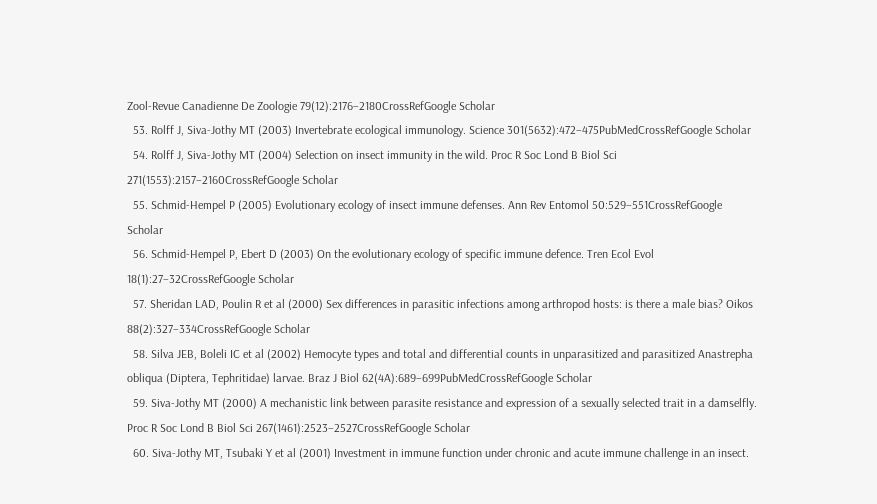Zool-Revue Canadienne De Zoologie 79(12):2176–2180CrossRefGoogle Scholar
  53. Rolff J, Siva-Jothy MT (2003) Invertebrate ecological immunology. Science 301(5632):472–475PubMedCrossRefGoogle Scholar
  54. Rolff J, Siva-Jothy MT (2004) Selection on insect immunity in the wild. Proc R Soc Lond B Biol Sci 271(1553):2157–2160CrossRefGoogle Scholar
  55. Schmid-Hempel P (2005) Evolutionary ecology of insect immune defenses. Ann Rev Entomol 50:529–551CrossRefGoogle Scholar
  56. Schmid-Hempel P, Ebert D (2003) On the evolutionary ecology of specific immune defence. Tren Ecol Evol 18(1):27–32CrossRefGoogle Scholar
  57. Sheridan LAD, Poulin R et al (2000) Sex differences in parasitic infections among arthropod hosts: is there a male bias? Oikos 88(2):327–334CrossRefGoogle Scholar
  58. Silva JEB, Boleli IC et al (2002) Hemocyte types and total and differential counts in unparasitized and parasitized Anastrepha obliqua (Diptera, Tephritidae) larvae. Braz J Biol 62(4A):689–699PubMedCrossRefGoogle Scholar
  59. Siva-Jothy MT (2000) A mechanistic link between parasite resistance and expression of a sexually selected trait in a damselfly. Proc R Soc Lond B Biol Sci 267(1461):2523–2527CrossRefGoogle Scholar
  60. Siva-Jothy MT, Tsubaki Y et al (2001) Investment in immune function under chronic and acute immune challenge in an insect.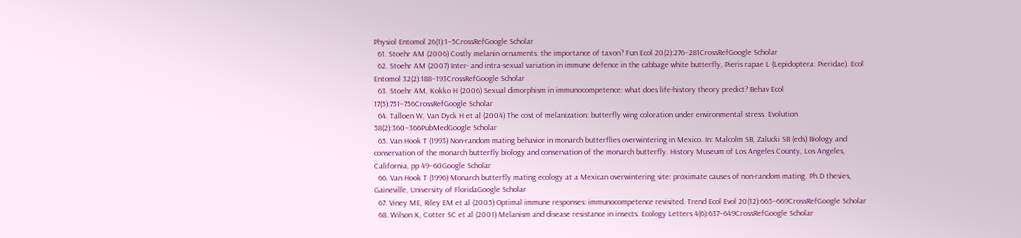Physiol Entomol 26(1):1–5CrossRefGoogle Scholar
  61. Stoehr AM (2006) Costly melanin ornaments: the importance of taxon? Fun Ecol 20(2):276–281CrossRefGoogle Scholar
  62. Stoehr AM (2007) Inter- and intra-sexual variation in immune defence in the cabbage white butterfly, Pieris rapae L (Lepidoptera: Pieridae). Ecol Entomol 32(2):188–193CrossRefGoogle Scholar
  63. Stoehr AM, Kokko H (2006) Sexual dimorphism in immunocompetence: what does life-history theory predict? Behav Ecol 17(5):751–756CrossRefGoogle Scholar
  64. Talloen W, Van Dyck H et al (2004) The cost of melanization: butterfly wing coloration under environmental stress. Evolution 58(2):360–366PubMedGoogle Scholar
  65. Van Hook T (1993) Non-random mating behavior in monarch butterflies overwintering in Mexico. In: Malcolm SB, Zalucki SB (eds) Biology and conservation of the monarch butterfly biology and conservation of the monarch butterfly. History Museum of Los Angeles County, Los Angeles, California, pp 49–60Google Scholar
  66. Van Hook T (1996) Monarch butterfly mating ecology at a Mexican overwintering site: proximate causes of non-random mating. Ph.D thesies, Gaineville, University of FloridaGoogle Scholar
  67. Viney ME, Riley EM et al (2005) Optimal immune responses: immunocompetence revisited. Trend Ecol Evol 20(12):665–669CrossRefGoogle Scholar
  68. Wilson K, Cotter SC et al (2001) Melanism and disease resistance in insects. Ecology Letters 4(6):637–649CrossRefGoogle Scholar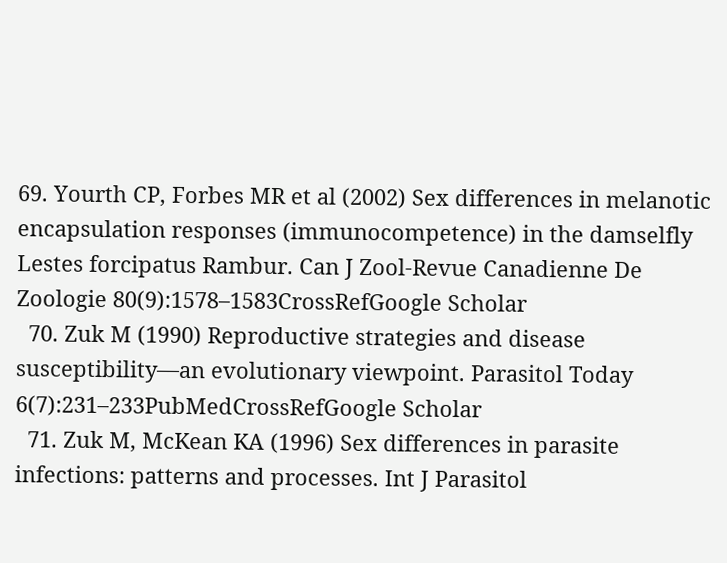69. Yourth CP, Forbes MR et al (2002) Sex differences in melanotic encapsulation responses (immunocompetence) in the damselfly Lestes forcipatus Rambur. Can J Zool-Revue Canadienne De Zoologie 80(9):1578–1583CrossRefGoogle Scholar
  70. Zuk M (1990) Reproductive strategies and disease susceptibility––an evolutionary viewpoint. Parasitol Today 6(7):231–233PubMedCrossRefGoogle Scholar
  71. Zuk M, McKean KA (1996) Sex differences in parasite infections: patterns and processes. Int J Parasitol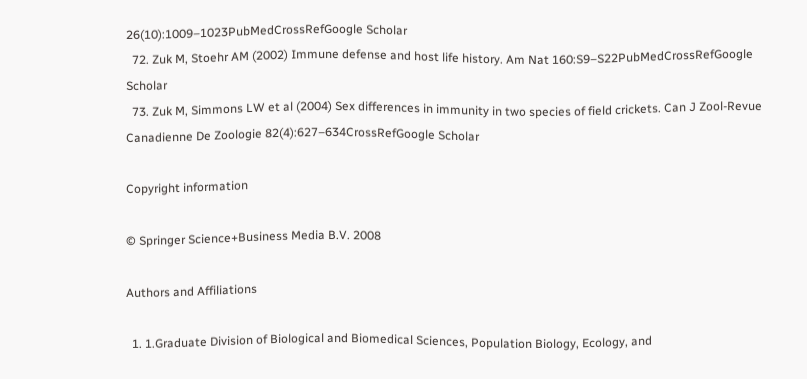26(10):1009–1023PubMedCrossRefGoogle Scholar
  72. Zuk M, Stoehr AM (2002) Immune defense and host life history. Am Nat 160:S9–S22PubMedCrossRefGoogle Scholar
  73. Zuk M, Simmons LW et al (2004) Sex differences in immunity in two species of field crickets. Can J Zool-Revue Canadienne De Zoologie 82(4):627–634CrossRefGoogle Scholar

Copyright information

© Springer Science+Business Media B.V. 2008

Authors and Affiliations

  1. 1.Graduate Division of Biological and Biomedical Sciences, Population Biology, Ecology, and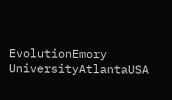EvolutionEmory UniversityAtlantaUSA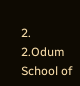2. 2.Odum School of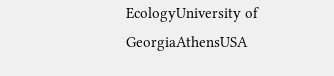EcologyUniversity of GeorgiaAthensUSA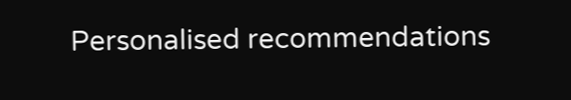Personalised recommendations